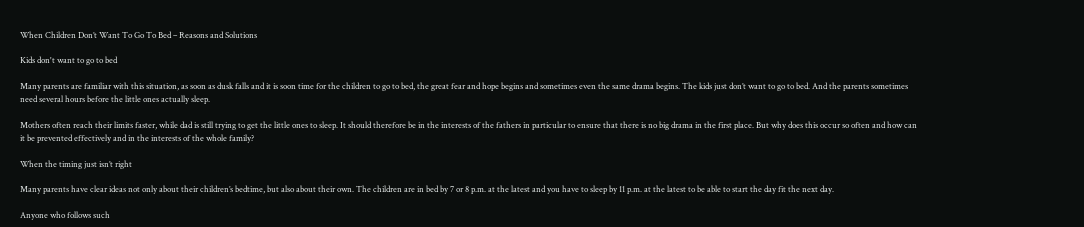When Children Don’t Want To Go To Bed – Reasons and Solutions

Kids don't want to go to bed

Many parents are familiar with this situation, as soon as dusk falls and it is soon time for the children to go to bed, the great fear and hope begins and sometimes even the same drama begins. The kids just don’t want to go to bed. And the parents sometimes need several hours before the little ones actually sleep.

Mothers often reach their limits faster, while dad is still trying to get the little ones to sleep. It should therefore be in the interests of the fathers in particular to ensure that there is no big drama in the first place. But why does this occur so often and how can it be prevented effectively and in the interests of the whole family?

When the timing just isn’t right

Many parents have clear ideas not only about their children’s bedtime, but also about their own. The children are in bed by 7 or 8 p.m. at the latest and you have to sleep by 11 p.m. at the latest to be able to start the day fit the next day.

Anyone who follows such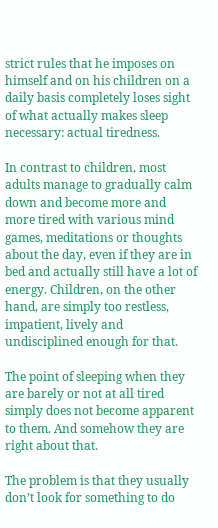strict rules that he imposes on himself and on his children on a daily basis completely loses sight of what actually makes sleep necessary: actual tiredness.

In contrast to children, most adults manage to gradually calm down and become more and more tired with various mind games, meditations or thoughts about the day, even if they are in bed and actually still have a lot of energy. Children, on the other hand, are simply too restless, impatient, lively and undisciplined enough for that.

The point of sleeping when they are barely or not at all tired simply does not become apparent to them. And somehow they are right about that.

The problem is that they usually don’t look for something to do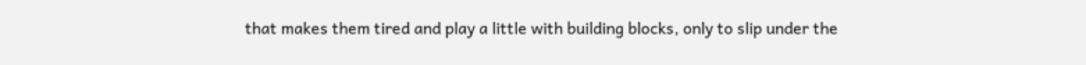that makes them tired and play a little with building blocks, only to slip under the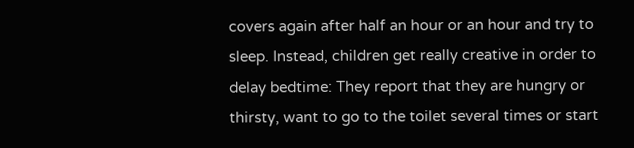covers again after half an hour or an hour and try to sleep. Instead, children get really creative in order to delay bedtime: They report that they are hungry or thirsty, want to go to the toilet several times or start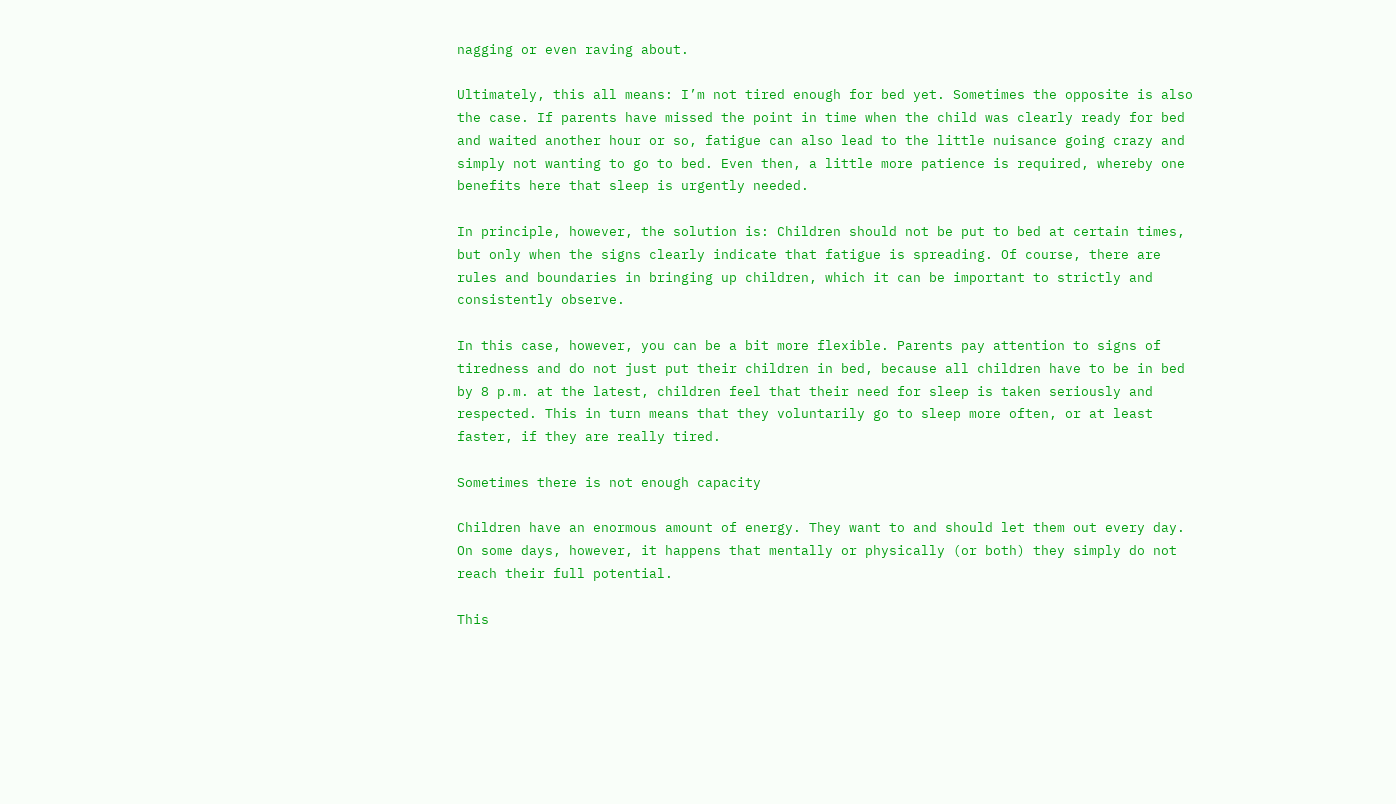nagging or even raving about.

Ultimately, this all means: I’m not tired enough for bed yet. Sometimes the opposite is also the case. If parents have missed the point in time when the child was clearly ready for bed and waited another hour or so, fatigue can also lead to the little nuisance going crazy and simply not wanting to go to bed. Even then, a little more patience is required, whereby one benefits here that sleep is urgently needed.

In principle, however, the solution is: Children should not be put to bed at certain times, but only when the signs clearly indicate that fatigue is spreading. Of course, there are rules and boundaries in bringing up children, which it can be important to strictly and consistently observe.

In this case, however, you can be a bit more flexible. Parents pay attention to signs of tiredness and do not just put their children in bed, because all children have to be in bed by 8 p.m. at the latest, children feel that their need for sleep is taken seriously and respected. This in turn means that they voluntarily go to sleep more often, or at least faster, if they are really tired.

Sometimes there is not enough capacity

Children have an enormous amount of energy. They want to and should let them out every day. On some days, however, it happens that mentally or physically (or both) they simply do not reach their full potential.

This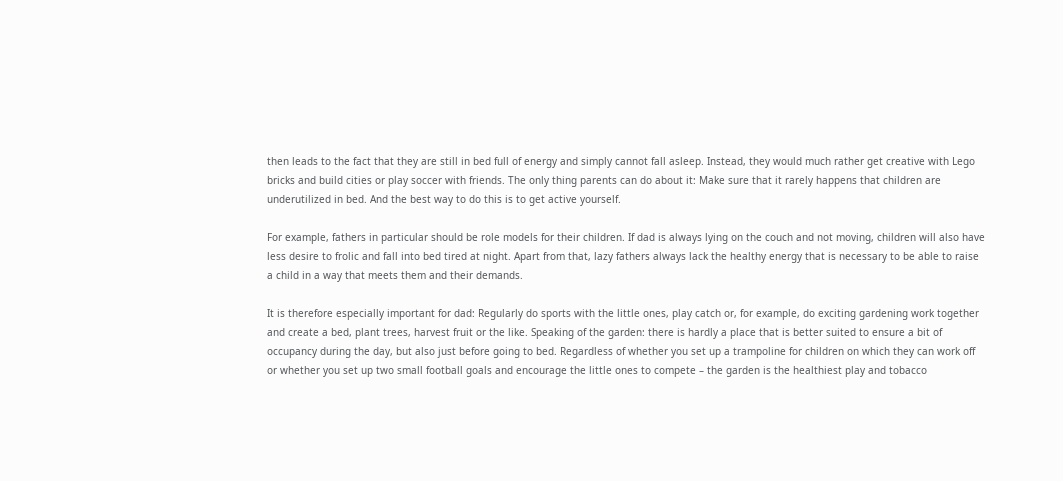then leads to the fact that they are still in bed full of energy and simply cannot fall asleep. Instead, they would much rather get creative with Lego bricks and build cities or play soccer with friends. The only thing parents can do about it: Make sure that it rarely happens that children are underutilized in bed. And the best way to do this is to get active yourself.

For example, fathers in particular should be role models for their children. If dad is always lying on the couch and not moving, children will also have less desire to frolic and fall into bed tired at night. Apart from that, lazy fathers always lack the healthy energy that is necessary to be able to raise a child in a way that meets them and their demands.

It is therefore especially important for dad: Regularly do sports with the little ones, play catch or, for example, do exciting gardening work together and create a bed, plant trees, harvest fruit or the like. Speaking of the garden: there is hardly a place that is better suited to ensure a bit of occupancy during the day, but also just before going to bed. Regardless of whether you set up a trampoline for children on which they can work off or whether you set up two small football goals and encourage the little ones to compete – the garden is the healthiest play and tobacco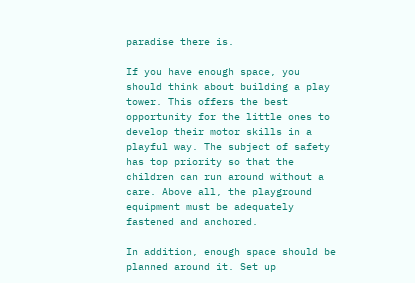paradise there is.

If you have enough space, you should think about building a play tower. This offers the best opportunity for the little ones to develop their motor skills in a playful way. The subject of safety has top priority so that the children can run around without a care. Above all, the playground equipment must be adequately fastened and anchored.

In addition, enough space should be planned around it. Set up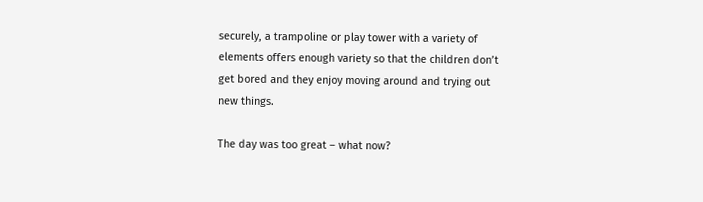securely, a trampoline or play tower with a variety of elements offers enough variety so that the children don’t get bored and they enjoy moving around and trying out new things.

The day was too great – what now?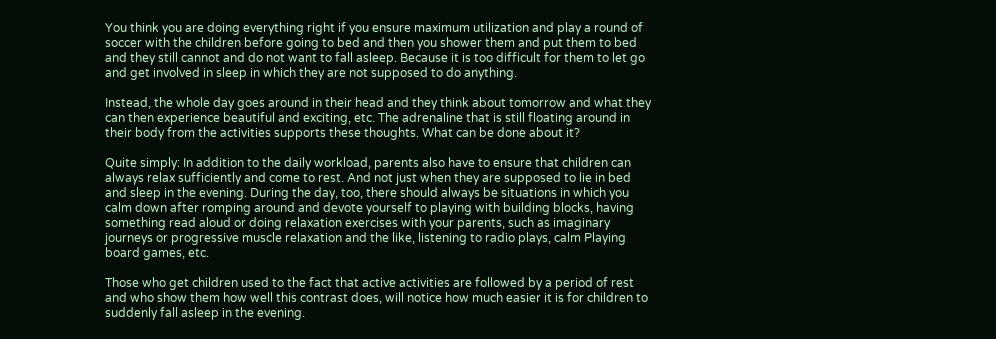You think you are doing everything right if you ensure maximum utilization and play a round of soccer with the children before going to bed and then you shower them and put them to bed and they still cannot and do not want to fall asleep. Because it is too difficult for them to let go and get involved in sleep in which they are not supposed to do anything.

Instead, the whole day goes around in their head and they think about tomorrow and what they can then experience beautiful and exciting, etc. The adrenaline that is still floating around in their body from the activities supports these thoughts. What can be done about it?

Quite simply: In addition to the daily workload, parents also have to ensure that children can always relax sufficiently and come to rest. And not just when they are supposed to lie in bed and sleep in the evening. During the day, too, there should always be situations in which you calm down after romping around and devote yourself to playing with building blocks, having something read aloud or doing relaxation exercises with your parents, such as imaginary journeys or progressive muscle relaxation and the like, listening to radio plays, calm Playing board games, etc.

Those who get children used to the fact that active activities are followed by a period of rest and who show them how well this contrast does, will notice how much easier it is for children to suddenly fall asleep in the evening.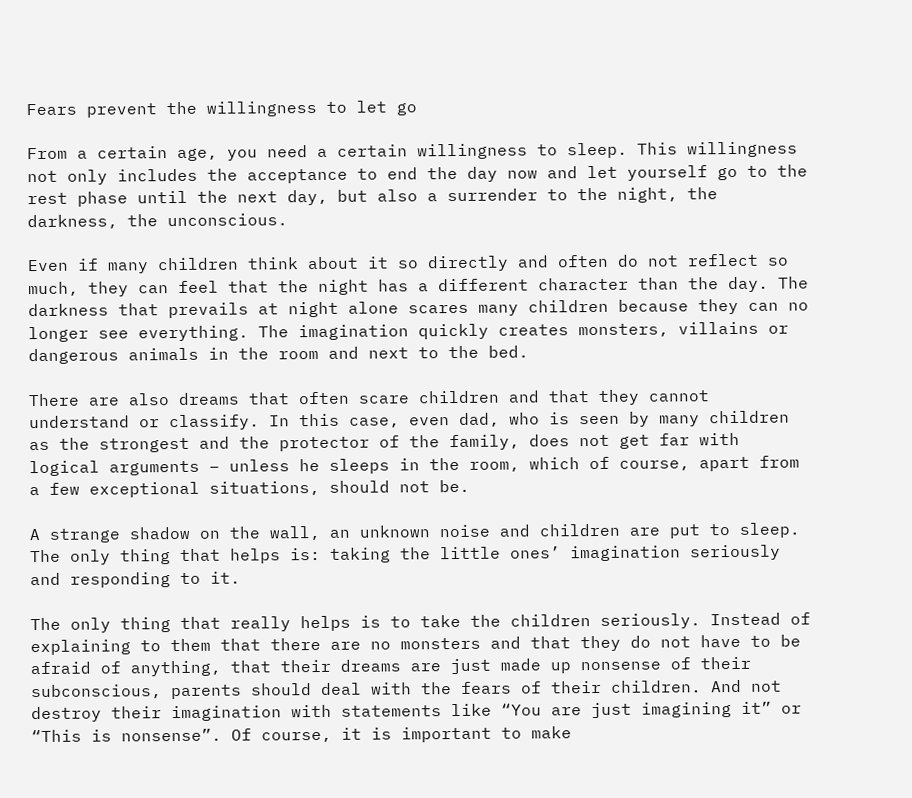Fears prevent the willingness to let go

From a certain age, you need a certain willingness to sleep. This willingness not only includes the acceptance to end the day now and let yourself go to the rest phase until the next day, but also a surrender to the night, the darkness, the unconscious.

Even if many children think about it so directly and often do not reflect so much, they can feel that the night has a different character than the day. The darkness that prevails at night alone scares many children because they can no longer see everything. The imagination quickly creates monsters, villains or dangerous animals in the room and next to the bed.

There are also dreams that often scare children and that they cannot understand or classify. In this case, even dad, who is seen by many children as the strongest and the protector of the family, does not get far with logical arguments – unless he sleeps in the room, which of course, apart from a few exceptional situations, should not be.

A strange shadow on the wall, an unknown noise and children are put to sleep. The only thing that helps is: taking the little ones’ imagination seriously and responding to it.

The only thing that really helps is to take the children seriously. Instead of explaining to them that there are no monsters and that they do not have to be afraid of anything, that their dreams are just made up nonsense of their subconscious, parents should deal with the fears of their children. And not destroy their imagination with statements like “You are just imagining it” or “This is nonsense”. Of course, it is important to make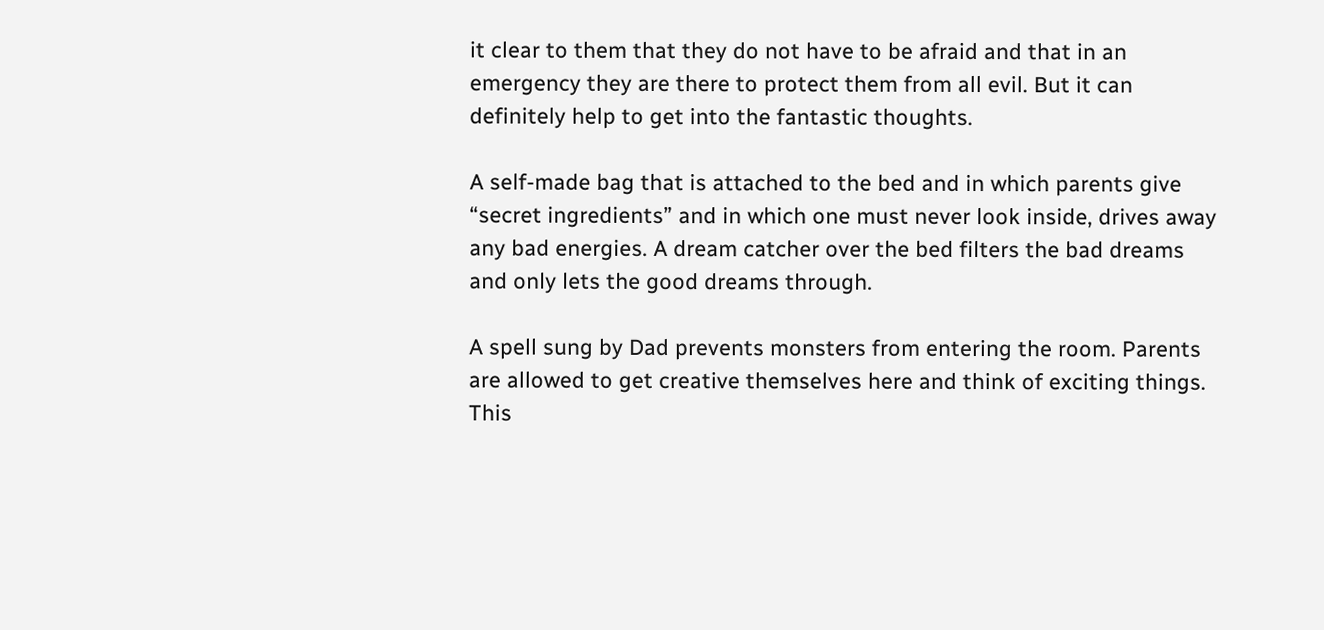it clear to them that they do not have to be afraid and that in an emergency they are there to protect them from all evil. But it can definitely help to get into the fantastic thoughts.

A self-made bag that is attached to the bed and in which parents give “secret ingredients” and in which one must never look inside, drives away any bad energies. A dream catcher over the bed filters the bad dreams and only lets the good dreams through.

A spell sung by Dad prevents monsters from entering the room. Parents are allowed to get creative themselves here and think of exciting things. This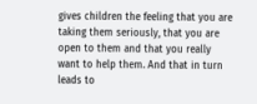gives children the feeling that you are taking them seriously, that you are open to them and that you really want to help them. And that in turn leads to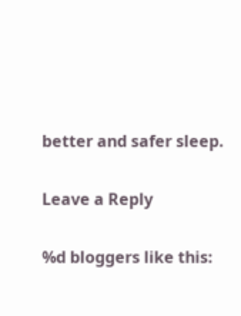better and safer sleep.

Leave a Reply

%d bloggers like this: